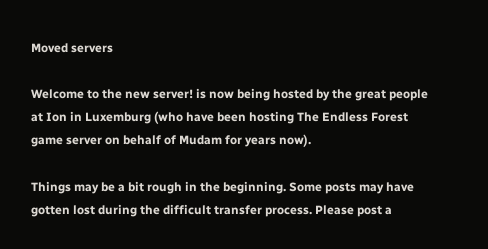Moved servers

Welcome to the new server! is now being hosted by the great people at Ion in Luxemburg (who have been hosting The Endless Forest game server on behalf of Mudam for years now).

Things may be a bit rough in the beginning. Some posts may have gotten lost during the difficult transfer process. Please post a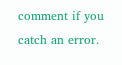comment if you catch an error.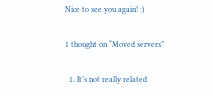Nice to see you again! :)

1 thought on “Moved servers”

  1. It’s not really related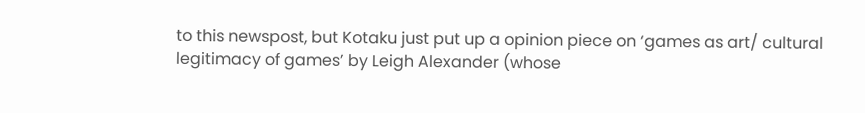to this newspost, but Kotaku just put up a opinion piece on ‘games as art/ cultural legitimacy of games’ by Leigh Alexander (whose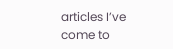articles I’ve come to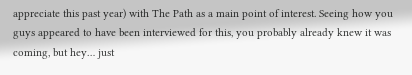appreciate this past year) with The Path as a main point of interest. Seeing how you guys appeared to have been interviewed for this, you probably already knew it was coming, but hey… just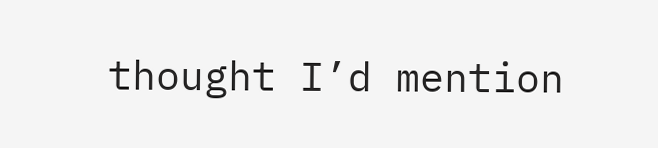thought I’d mention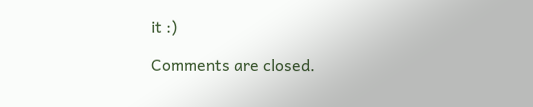it :)

Comments are closed.